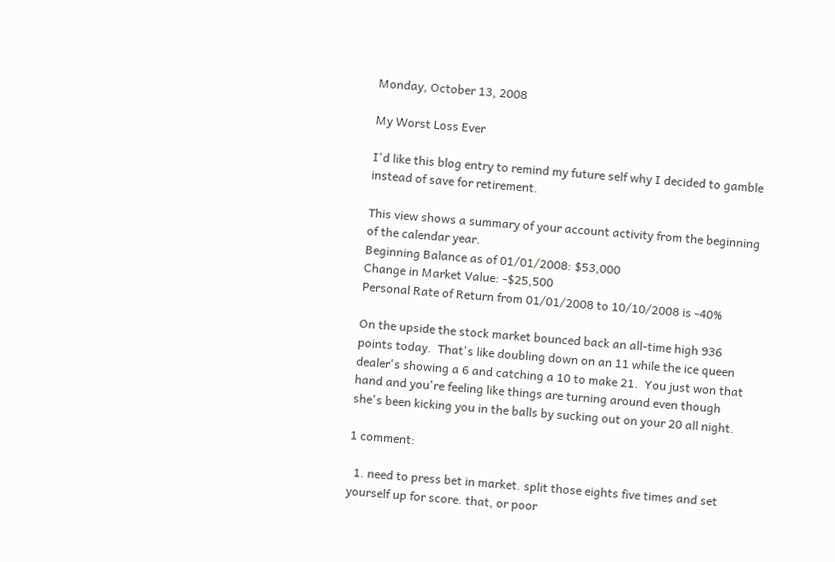Monday, October 13, 2008

My Worst Loss Ever

I'd like this blog entry to remind my future self why I decided to gamble instead of save for retirement.

This view shows a summary of your account activity from the beginning of the calendar year.
Beginning Balance as of 01/01/2008: $53,000
Change in Market Value: -$25,500
Personal Rate of Return from 01/01/2008 to 10/10/2008 is -40%

On the upside the stock market bounced back an all-time high 936 points today.  That's like doubling down on an 11 while the ice queen dealer's showing a 6 and catching a 10 to make 21.  You just won that hand and you're feeling like things are turning around even though she's been kicking you in the balls by sucking out on your 20 all night.

1 comment:

  1. need to press bet in market. split those eights five times and set yourself up for score. that, or poor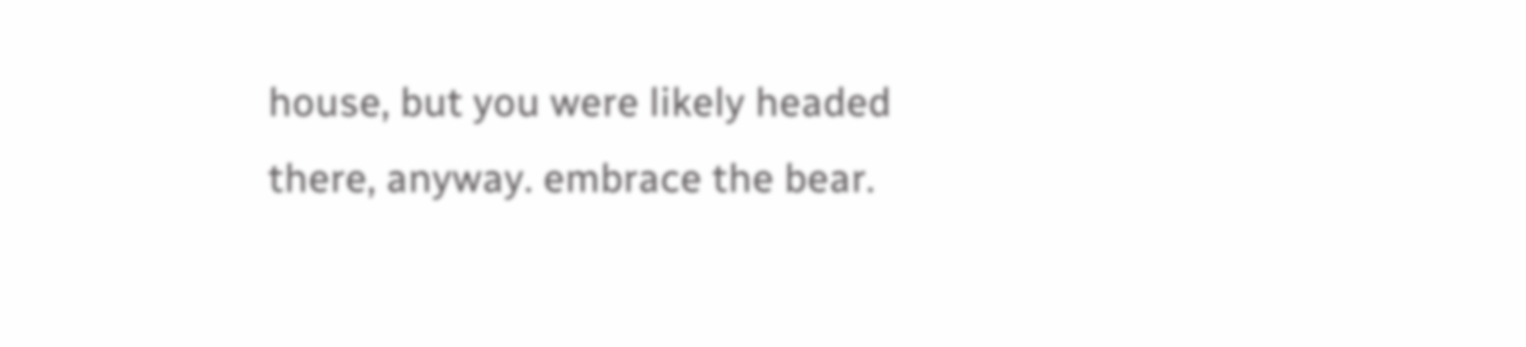house, but you were likely headed there, anyway. embrace the bear.